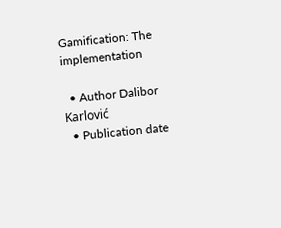Gamification: The implementation

  • Author Dalibor Karlović
  • Publication date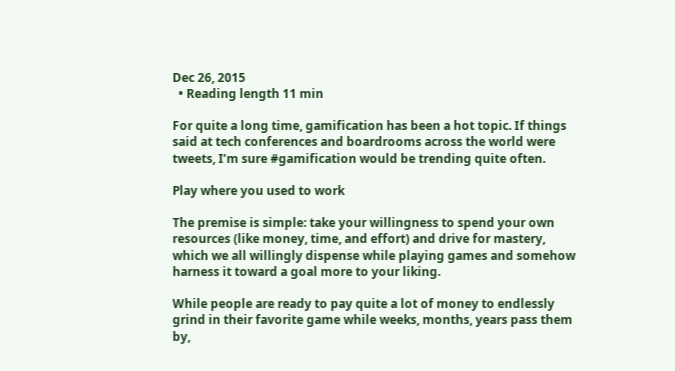Dec 26, 2015
  • Reading length 11 min

For quite a long time, gamification has been a hot topic. If things said at tech conferences and boardrooms across the world were tweets, I’m sure #gamification would be trending quite often.

Play where you used to work

The premise is simple: take your willingness to spend your own resources (like money, time, and effort) and drive for mastery, which we all willingly dispense while playing games and somehow harness it toward a goal more to your liking.

While people are ready to pay quite a lot of money to endlessly grind in their favorite game while weeks, months, years pass them by,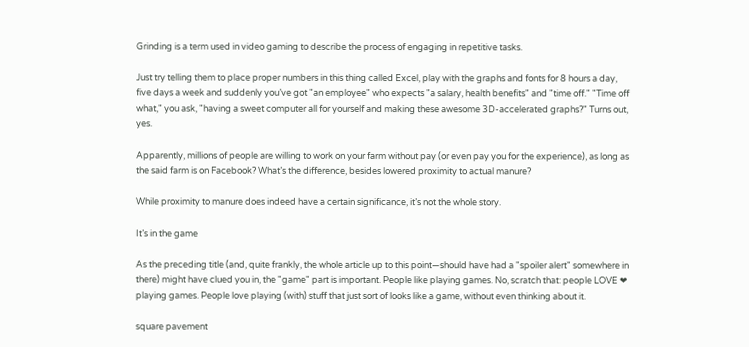Grinding is a term used in video gaming to describe the process of engaging in repetitive tasks.

Just try telling them to place proper numbers in this thing called Excel, play with the graphs and fonts for 8 hours a day, five days a week and suddenly you’ve got "an employee" who expects "a salary, health benefits" and "time off." "Time off what," you ask, "having a sweet computer all for yourself and making these awesome 3D-accelerated graphs?" Turns out, yes.

Apparently, millions of people are willing to work on your farm without pay (or even pay you for the experience), as long as the said farm is on Facebook? What’s the difference, besides lowered proximity to actual manure?

While proximity to manure does indeed have a certain significance, it’s not the whole story.

It’s in the game

As the preceding title (and, quite frankly, the whole article up to this point—should have had a "spoiler alert" somewhere in there) might have clued you in, the "game" part is important. People like playing games. No, scratch that: people LOVE ❤ playing games. People love playing (with) stuff that just sort of looks like a game, without even thinking about it.

square pavement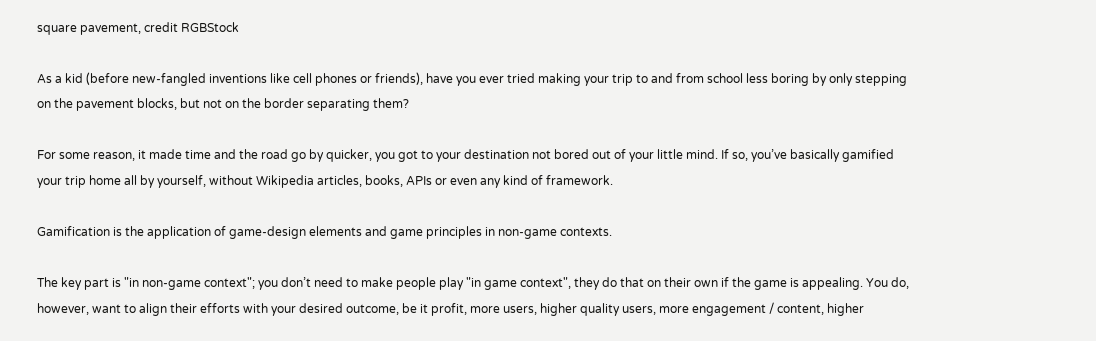square pavement, credit RGBStock

As a kid (before new-fangled inventions like cell phones or friends), have you ever tried making your trip to and from school less boring by only stepping on the pavement blocks, but not on the border separating them?

For some reason, it made time and the road go by quicker, you got to your destination not bored out of your little mind. If so, you’ve basically gamified your trip home all by yourself, without Wikipedia articles, books, APIs or even any kind of framework.

Gamification is the application of game-design elements and game principles in non-game contexts.

The key part is "in non-game context"; you don’t need to make people play "in game context", they do that on their own if the game is appealing. You do, however, want to align their efforts with your desired outcome, be it profit, more users, higher quality users, more engagement / content, higher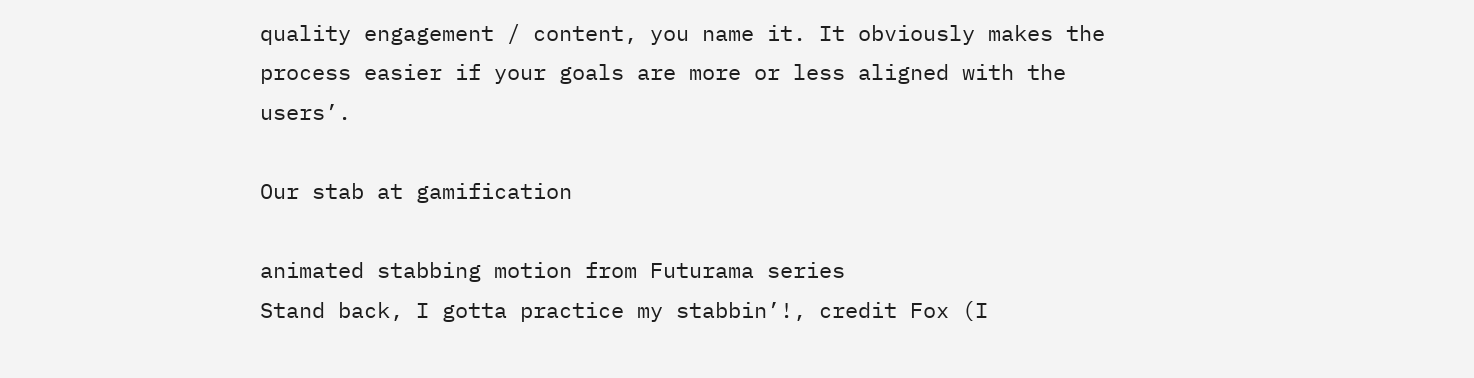quality engagement / content, you name it. It obviously makes the process easier if your goals are more or less aligned with the users’.

Our stab at gamification

animated stabbing motion from Futurama series
Stand back, I gotta practice my stabbin’!, credit Fox (I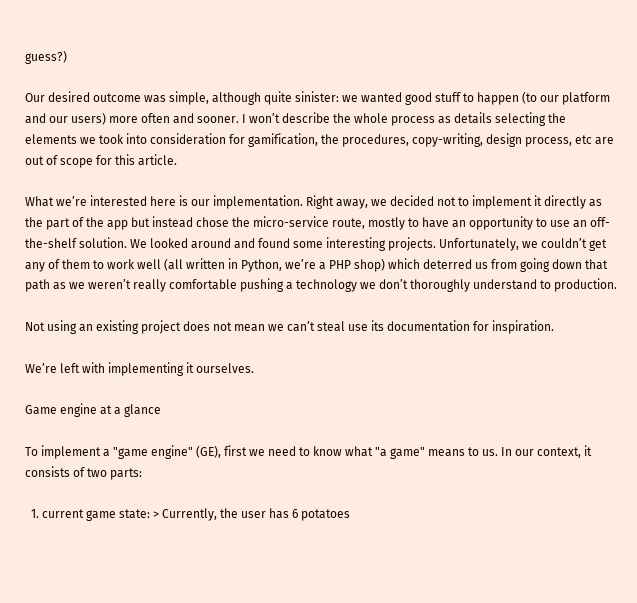guess?)

Our desired outcome was simple, although quite sinister: we wanted good stuff to happen (to our platform and our users) more often and sooner. I won’t describe the whole process as details selecting the elements we took into consideration for gamification, the procedures, copy-writing, design process, etc are out of scope for this article.

What we’re interested here is our implementation. Right away, we decided not to implement it directly as the part of the app but instead chose the micro-service route, mostly to have an opportunity to use an off-the-shelf solution. We looked around and found some interesting projects. Unfortunately, we couldn’t get any of them to work well (all written in Python, we’re a PHP shop) which deterred us from going down that path as we weren’t really comfortable pushing a technology we don’t thoroughly understand to production.

Not using an existing project does not mean we can’t steal use its documentation for inspiration.

We’re left with implementing it ourselves.

Game engine at a glance

To implement a "game engine" (GE), first we need to know what "a game" means to us. In our context, it consists of two parts:

  1. current game state: > Currently, the user has 6 potatoes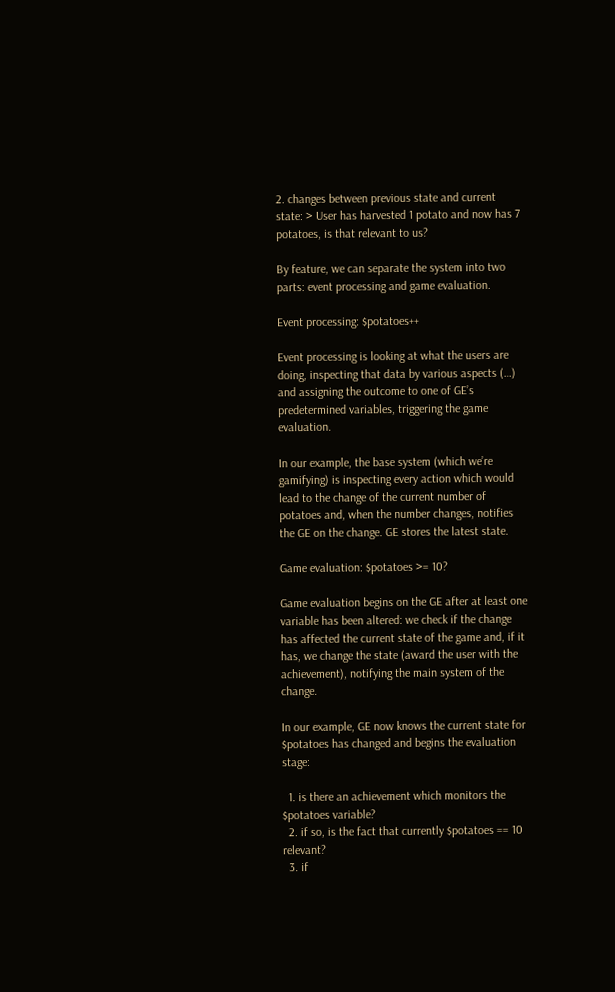2. changes between previous state and current state: > User has harvested 1 potato and now has 7 potatoes, is that relevant to us?

By feature, we can separate the system into two parts: event processing and game evaluation.

Event processing: $potatoes++

Event processing is looking at what the users are doing, inspecting that data by various aspects (…) and assigning the outcome to one of GE’s predetermined variables, triggering the game evaluation.

In our example, the base system (which we’re gamifying) is inspecting every action which would lead to the change of the current number of potatoes and, when the number changes, notifies the GE on the change. GE stores the latest state.

Game evaluation: $potatoes >= 10?

Game evaluation begins on the GE after at least one variable has been altered: we check if the change has affected the current state of the game and, if it has, we change the state (award the user with the achievement), notifying the main system of the change.

In our example, GE now knows the current state for $potatoes has changed and begins the evaluation stage:

  1. is there an achievement which monitors the $potatoes variable?
  2. if so, is the fact that currently $potatoes == 10 relevant?
  3. if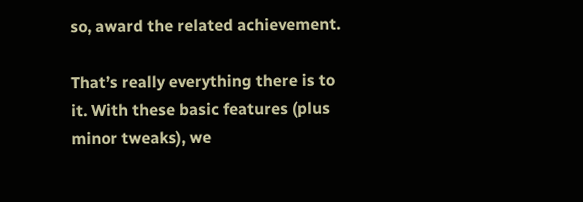so, award the related achievement.

That’s really everything there is to it. With these basic features (plus minor tweaks), we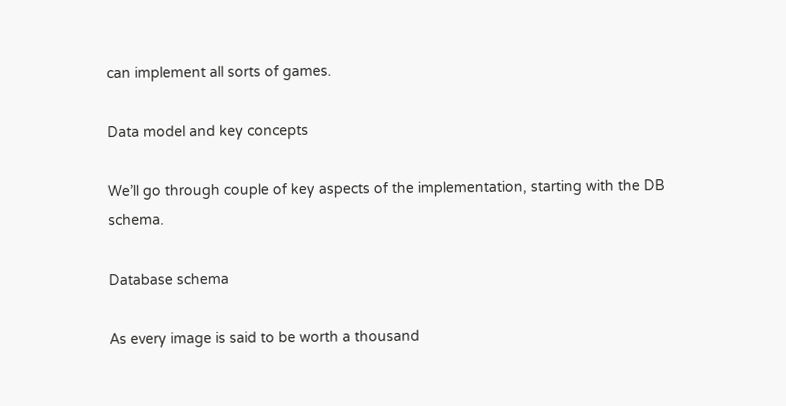can implement all sorts of games.

Data model and key concepts

We’ll go through couple of key aspects of the implementation, starting with the DB schema.

Database schema

As every image is said to be worth a thousand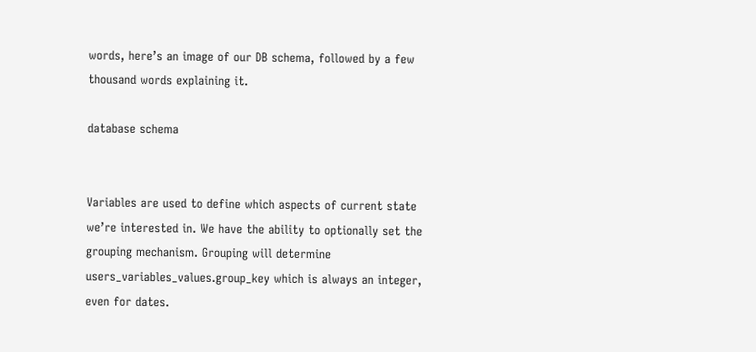words, here’s an image of our DB schema, followed by a few thousand words explaining it.

database schema


Variables are used to define which aspects of current state we’re interested in. We have the ability to optionally set the grouping mechanism. Grouping will determine users_variables_values.group_key which is always an integer, even for dates.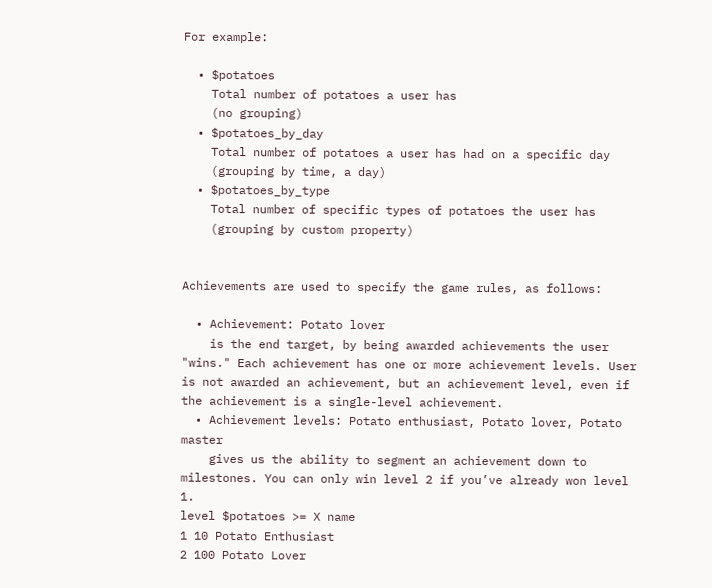For example:

  • $potatoes
    Total number of potatoes a user has
    (no grouping)
  • $potatoes_by_day
    Total number of potatoes a user has had on a specific day
    (grouping by time, a day)
  • $potatoes_by_type
    Total number of specific types of potatoes the user has
    (grouping by custom property)


Achievements are used to specify the game rules, as follows:

  • Achievement: Potato lover
    is the end target, by being awarded achievements the user "wins." Each achievement has one or more achievement levels. User is not awarded an achievement, but an achievement level, even if the achievement is a single-level achievement.
  • Achievement levels: Potato enthusiast, Potato lover, Potato master
    gives us the ability to segment an achievement down to milestones. You can only win level 2 if you’ve already won level 1.
level $potatoes >= X name
1 10 Potato Enthusiast
2 100 Potato Lover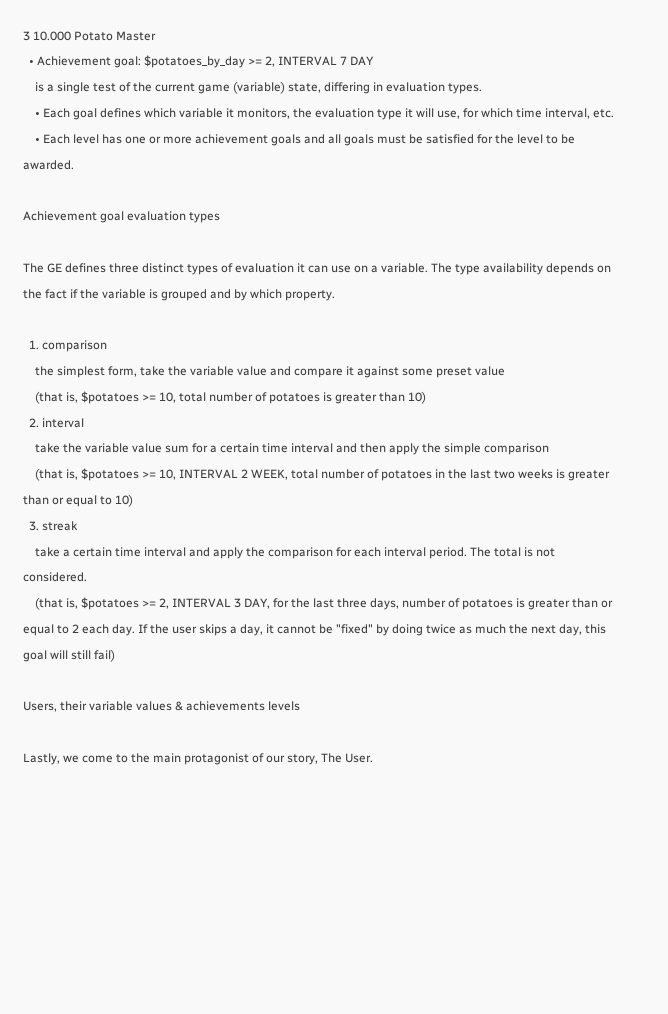3 10.000 Potato Master
  • Achievement goal: $potatoes_by_day >= 2, INTERVAL 7 DAY
    is a single test of the current game (variable) state, differing in evaluation types.
    • Each goal defines which variable it monitors, the evaluation type it will use, for which time interval, etc.
    • Each level has one or more achievement goals and all goals must be satisfied for the level to be awarded.

Achievement goal evaluation types

The GE defines three distinct types of evaluation it can use on a variable. The type availability depends on the fact if the variable is grouped and by which property.

  1. comparison
    the simplest form, take the variable value and compare it against some preset value
    (that is, $potatoes >= 10, total number of potatoes is greater than 10)
  2. interval
    take the variable value sum for a certain time interval and then apply the simple comparison
    (that is, $potatoes >= 10, INTERVAL 2 WEEK, total number of potatoes in the last two weeks is greater than or equal to 10)
  3. streak
    take a certain time interval and apply the comparison for each interval period. The total is not considered.
    (that is, $potatoes >= 2, INTERVAL 3 DAY, for the last three days, number of potatoes is greater than or equal to 2 each day. If the user skips a day, it cannot be "fixed" by doing twice as much the next day, this goal will still fail)

Users, their variable values & achievements levels

Lastly, we come to the main protagonist of our story, The User.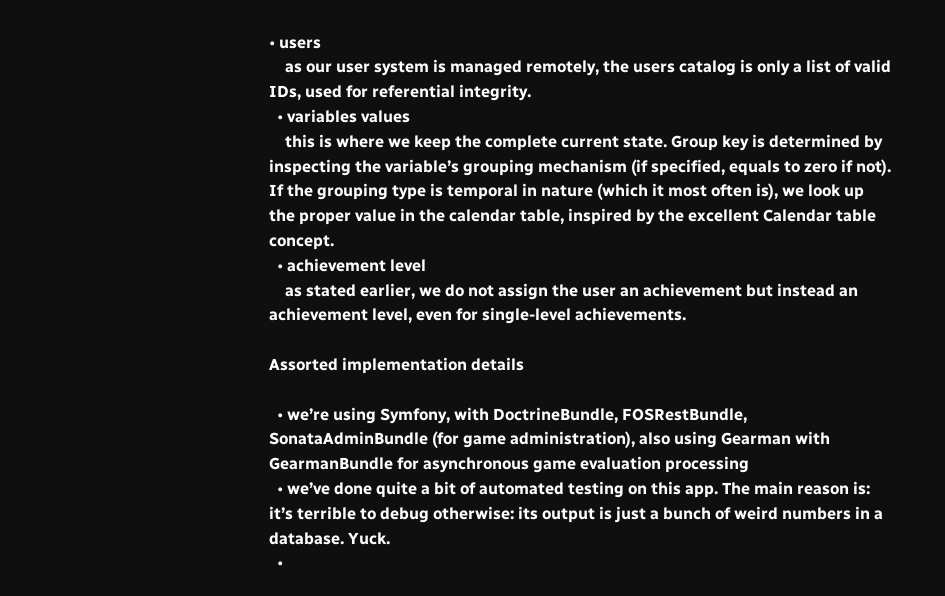• users
    as our user system is managed remotely, the users catalog is only a list of valid IDs, used for referential integrity.
  • variables values
    this is where we keep the complete current state. Group key is determined by inspecting the variable’s grouping mechanism (if specified, equals to zero if not). If the grouping type is temporal in nature (which it most often is), we look up the proper value in the calendar table, inspired by the excellent Calendar table concept.
  • achievement level
    as stated earlier, we do not assign the user an achievement but instead an achievement level, even for single-level achievements.

Assorted implementation details

  • we’re using Symfony, with DoctrineBundle, FOSRestBundle, SonataAdminBundle (for game administration), also using Gearman with GearmanBundle for asynchronous game evaluation processing
  • we’ve done quite a bit of automated testing on this app. The main reason is: it’s terrible to debug otherwise: its output is just a bunch of weird numbers in a database. Yuck.
  •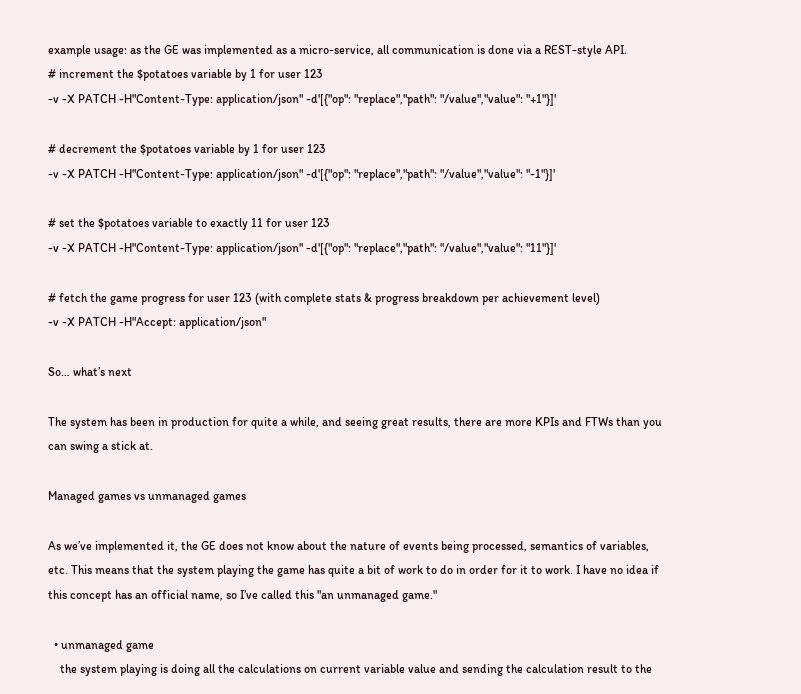example usage: as the GE was implemented as a micro-service, all communication is done via a REST-style API.
# increment the $potatoes variable by 1 for user 123
-v -X PATCH -H"Content-Type: application/json" -d'[{"op": "replace","path": "/value","value": "+1"}]'

# decrement the $potatoes variable by 1 for user 123
-v -X PATCH -H"Content-Type: application/json" -d'[{"op": "replace","path": "/value","value": "-1"}]'

# set the $potatoes variable to exactly 11 for user 123
-v -X PATCH -H"Content-Type: application/json" -d'[{"op": "replace","path": "/value","value": "11"}]'

# fetch the game progress for user 123 (with complete stats & progress breakdown per achievement level)
-v -X PATCH -H"Accept: application/json"

So… what’s next

The system has been in production for quite a while, and seeing great results, there are more KPIs and FTWs than you can swing a stick at.

Managed games vs unmanaged games

As we’ve implemented it, the GE does not know about the nature of events being processed, semantics of variables, etc. This means that the system playing the game has quite a bit of work to do in order for it to work. I have no idea if this concept has an official name, so I’ve called this "an unmanaged game."

  • unmanaged game
    the system playing is doing all the calculations on current variable value and sending the calculation result to the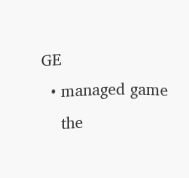GE
  • managed game
    the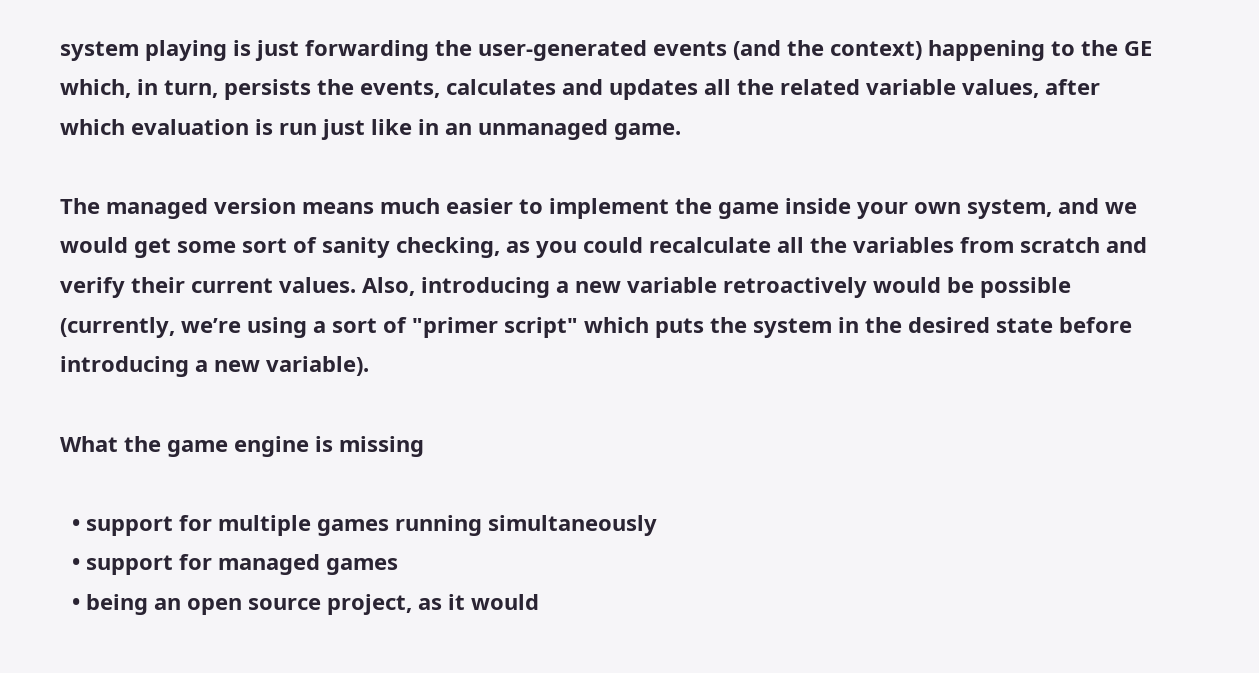system playing is just forwarding the user-generated events (and the context) happening to the GE which, in turn, persists the events, calculates and updates all the related variable values, after which evaluation is run just like in an unmanaged game.

The managed version means much easier to implement the game inside your own system, and we would get some sort of sanity checking, as you could recalculate all the variables from scratch and verify their current values. Also, introducing a new variable retroactively would be possible (currently, we’re using a sort of "primer script" which puts the system in the desired state before introducing a new variable).

What the game engine is missing

  • support for multiple games running simultaneously
  • support for managed games
  • being an open source project, as it would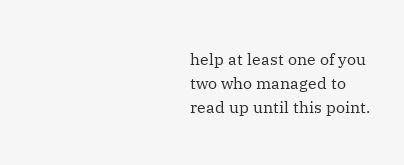help at least one of you two who managed to read up until this point.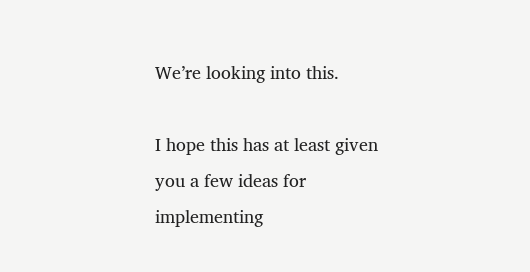We’re looking into this.

I hope this has at least given you a few ideas for implementing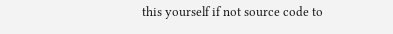this yourself if not source code to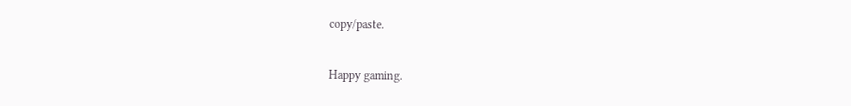copy/paste.

Happy gaming.